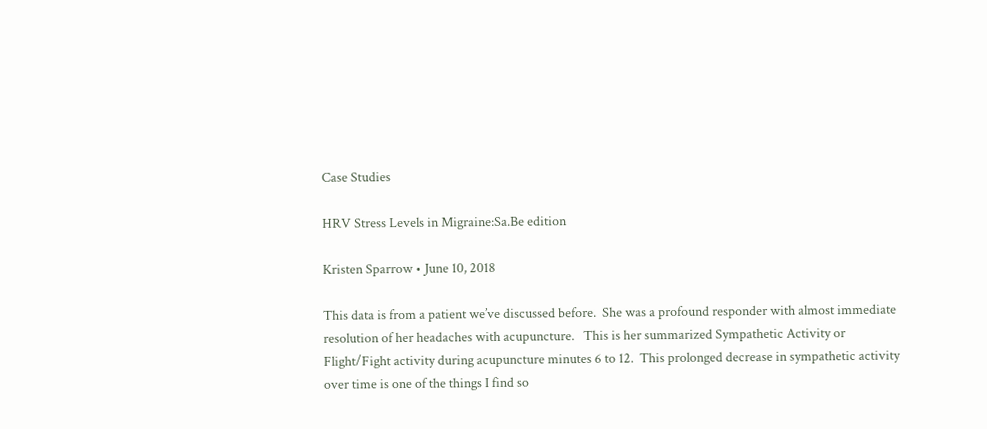Case Studies

HRV Stress Levels in Migraine:Sa.Be edition

Kristen Sparrow • June 10, 2018

This data is from a patient we’ve discussed before.  She was a profound responder with almost immediate resolution of her headaches with acupuncture.   This is her summarized Sympathetic Activity or Flight/Fight activity during acupuncture minutes 6 to 12.  This prolonged decrease in sympathetic activity over time is one of the things I find so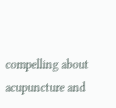compelling about acupuncture and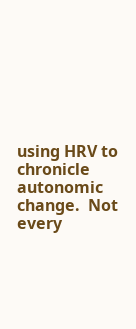using HRV to chronicle autonomic change.  Not every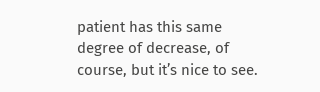patient has this same degree of decrease, of course, but it’s nice to see.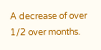A decrease of over 1/2 over months.